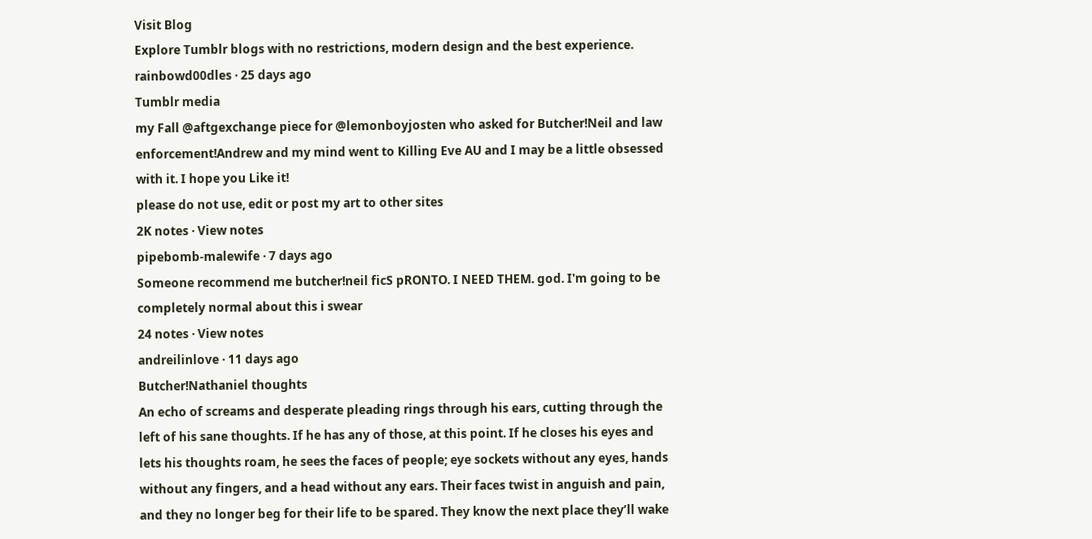Visit Blog
Explore Tumblr blogs with no restrictions, modern design and the best experience.
rainbowd00dles · 25 days ago
Tumblr media
my Fall @aftgexchange piece for @lemonboyjosten who asked for Butcher!Neil and law enforcement!Andrew and my mind went to Killing Eve AU and I may be a little obsessed with it. I hope you Like it!
please do not use, edit or post my art to other sites
2K notes · View notes
pipebomb-malewife · 7 days ago
Someone recommend me butcher!neil ficS pRONTO. I NEED THEM. god. I'm going to be completely normal about this i swear
24 notes · View notes
andreilinlove · 11 days ago
Butcher!Nathaniel thoughts
An echo of screams and desperate pleading rings through his ears, cutting through the left of his sane thoughts. If he has any of those, at this point. If he closes his eyes and lets his thoughts roam, he sees the faces of people; eye sockets without any eyes, hands without any fingers, and a head without any ears. Their faces twist in anguish and pain, and they no longer beg for their life to be spared. They know the next place they’ll wake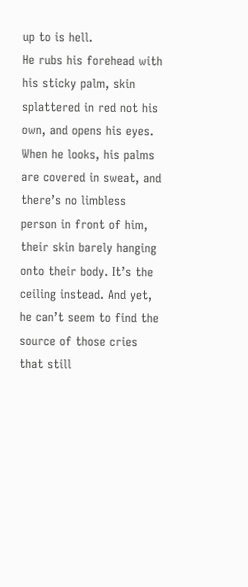up to is hell.
He rubs his forehead with his sticky palm, skin splattered in red not his own, and opens his eyes. When he looks, his palms are covered in sweat, and there’s no limbless person in front of him, their skin barely hanging onto their body. It’s the ceiling instead. And yet, he can’t seem to find the source of those cries that still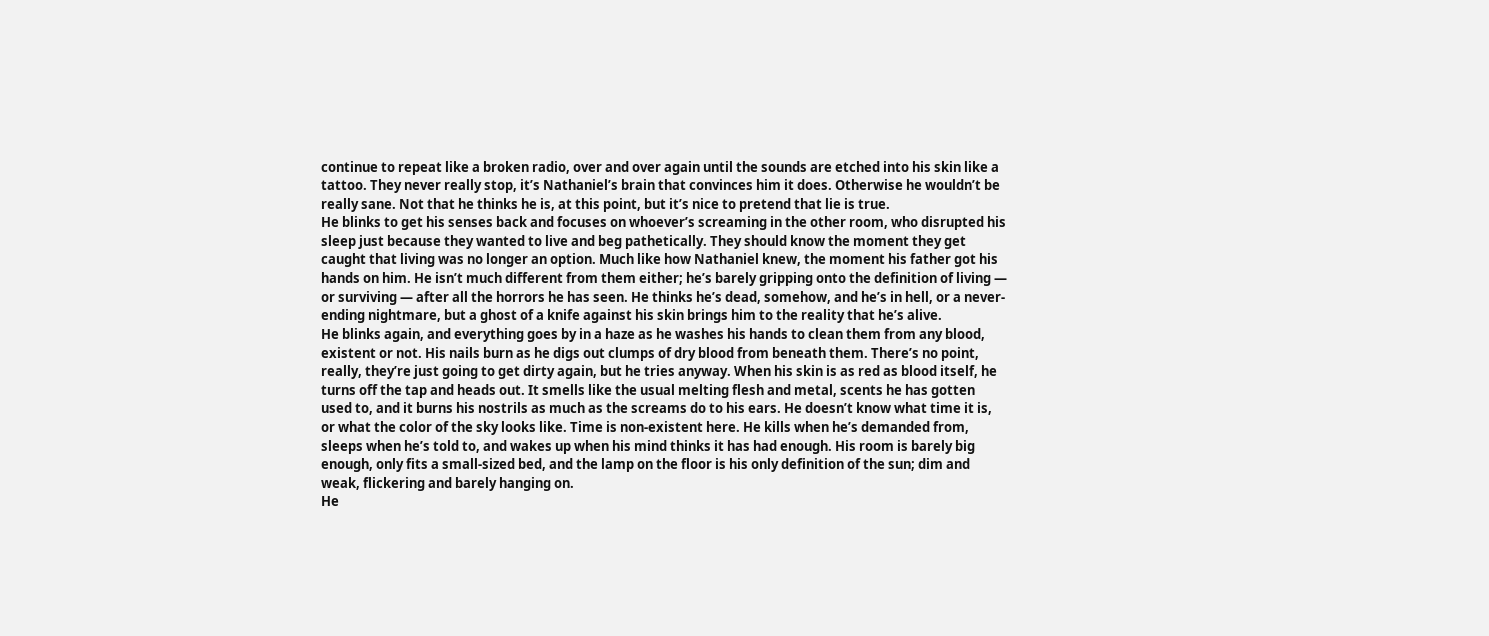continue to repeat like a broken radio, over and over again until the sounds are etched into his skin like a tattoo. They never really stop, it’s Nathaniel’s brain that convinces him it does. Otherwise he wouldn’t be really sane. Not that he thinks he is, at this point, but it’s nice to pretend that lie is true.
He blinks to get his senses back and focuses on whoever’s screaming in the other room, who disrupted his sleep just because they wanted to live and beg pathetically. They should know the moment they get caught that living was no longer an option. Much like how Nathaniel knew, the moment his father got his hands on him. He isn’t much different from them either; he’s barely gripping onto the definition of living — or surviving — after all the horrors he has seen. He thinks he’s dead, somehow, and he’s in hell, or a never-ending nightmare, but a ghost of a knife against his skin brings him to the reality that he’s alive.
He blinks again, and everything goes by in a haze as he washes his hands to clean them from any blood, existent or not. His nails burn as he digs out clumps of dry blood from beneath them. There’s no point, really, they’re just going to get dirty again, but he tries anyway. When his skin is as red as blood itself, he turns off the tap and heads out. It smells like the usual melting flesh and metal, scents he has gotten used to, and it burns his nostrils as much as the screams do to his ears. He doesn’t know what time it is, or what the color of the sky looks like. Time is non-existent here. He kills when he’s demanded from, sleeps when he’s told to, and wakes up when his mind thinks it has had enough. His room is barely big enough, only fits a small-sized bed, and the lamp on the floor is his only definition of the sun; dim and weak, flickering and barely hanging on.
He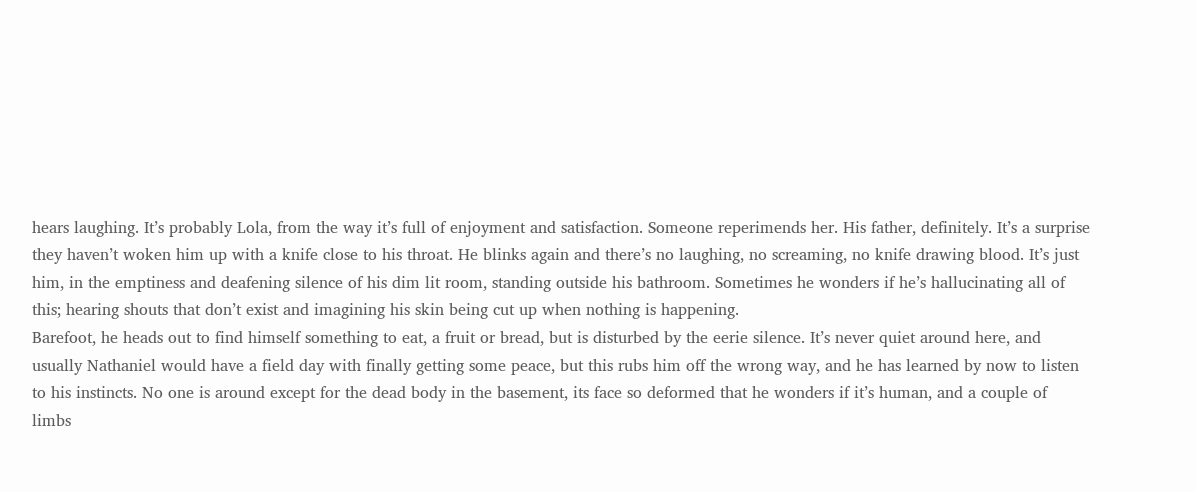hears laughing. It’s probably Lola, from the way it’s full of enjoyment and satisfaction. Someone reperimends her. His father, definitely. It’s a surprise they haven’t woken him up with a knife close to his throat. He blinks again and there’s no laughing, no screaming, no knife drawing blood. It’s just him, in the emptiness and deafening silence of his dim lit room, standing outside his bathroom. Sometimes he wonders if he’s hallucinating all of this; hearing shouts that don’t exist and imagining his skin being cut up when nothing is happening.
Barefoot, he heads out to find himself something to eat, a fruit or bread, but is disturbed by the eerie silence. It’s never quiet around here, and usually Nathaniel would have a field day with finally getting some peace, but this rubs him off the wrong way, and he has learned by now to listen to his instincts. No one is around except for the dead body in the basement, its face so deformed that he wonders if it’s human, and a couple of limbs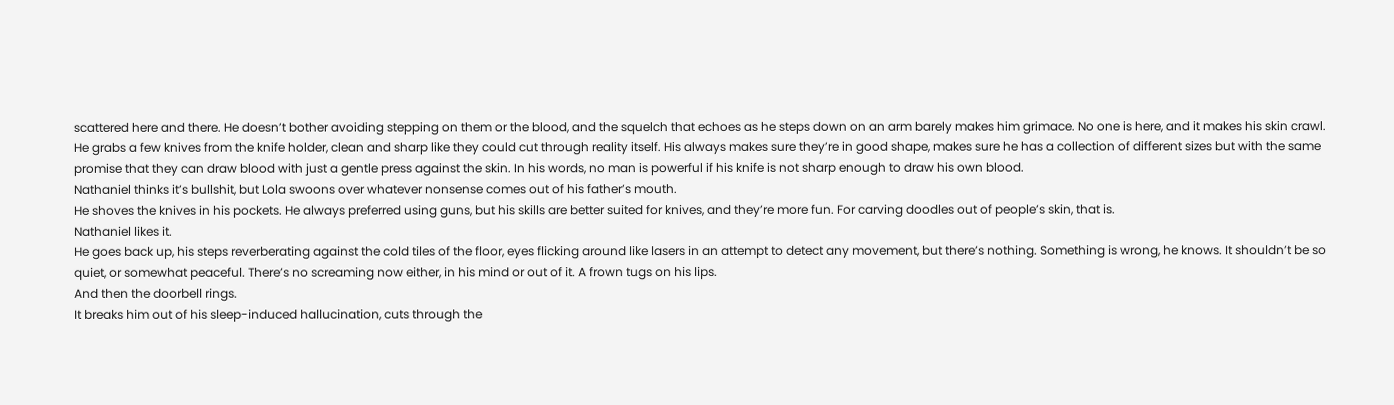scattered here and there. He doesn’t bother avoiding stepping on them or the blood, and the squelch that echoes as he steps down on an arm barely makes him grimace. No one is here, and it makes his skin crawl.
He grabs a few knives from the knife holder, clean and sharp like they could cut through reality itself. His always makes sure they’re in good shape, makes sure he has a collection of different sizes but with the same promise that they can draw blood with just a gentle press against the skin. In his words, no man is powerful if his knife is not sharp enough to draw his own blood.
Nathaniel thinks it’s bullshit, but Lola swoons over whatever nonsense comes out of his father’s mouth.
He shoves the knives in his pockets. He always preferred using guns, but his skills are better suited for knives, and they’re more fun. For carving doodles out of people’s skin, that is.
Nathaniel likes it.
He goes back up, his steps reverberating against the cold tiles of the floor, eyes flicking around like lasers in an attempt to detect any movement, but there’s nothing. Something is wrong, he knows. It shouldn’t be so quiet, or somewhat peaceful. There’s no screaming now either, in his mind or out of it. A frown tugs on his lips.
And then the doorbell rings.
It breaks him out of his sleep-induced hallucination, cuts through the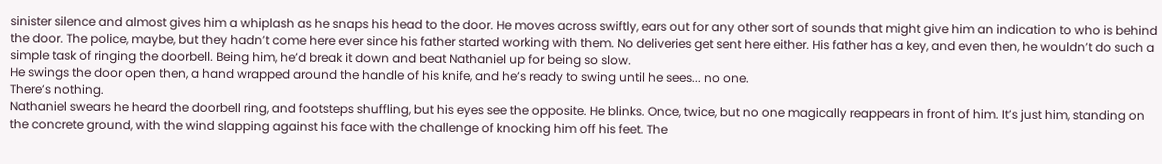sinister silence and almost gives him a whiplash as he snaps his head to the door. He moves across swiftly, ears out for any other sort of sounds that might give him an indication to who is behind the door. The police, maybe, but they hadn’t come here ever since his father started working with them. No deliveries get sent here either. His father has a key, and even then, he wouldn’t do such a simple task of ringing the doorbell. Being him, he’d break it down and beat Nathaniel up for being so slow.
He swings the door open then, a hand wrapped around the handle of his knife, and he’s ready to swing until he sees... no one.
There’s nothing.
Nathaniel swears he heard the doorbell ring, and footsteps shuffling, but his eyes see the opposite. He blinks. Once, twice, but no one magically reappears in front of him. It’s just him, standing on the concrete ground, with the wind slapping against his face with the challenge of knocking him off his feet. The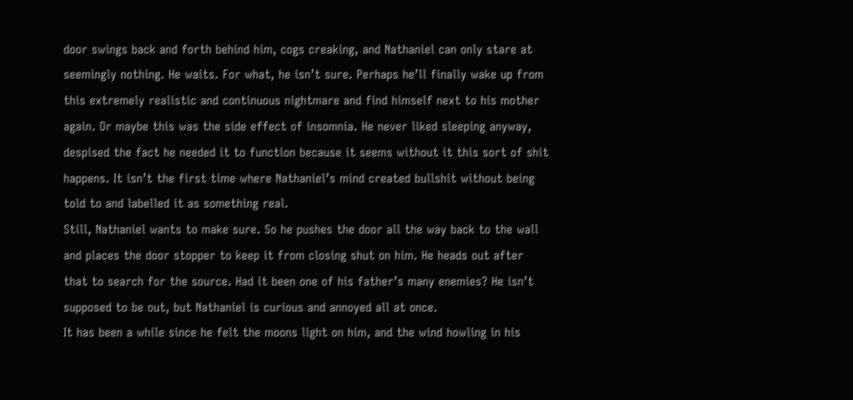door swings back and forth behind him, cogs creaking, and Nathaniel can only stare at seemingly nothing. He waits. For what, he isn’t sure. Perhaps he’ll finally wake up from this extremely realistic and continuous nightmare and find himself next to his mother again. Or maybe this was the side effect of insomnia. He never liked sleeping anyway, despised the fact he needed it to function because it seems without it this sort of shit happens. It isn’t the first time where Nathaniel’s mind created bullshit without being told to and labelled it as something real.
Still, Nathaniel wants to make sure. So he pushes the door all the way back to the wall and places the door stopper to keep it from closing shut on him. He heads out after that to search for the source. Had it been one of his father’s many enemies? He isn’t supposed to be out, but Nathaniel is curious and annoyed all at once.
It has been a while since he felt the moons light on him, and the wind howling in his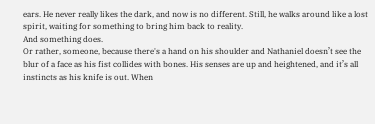ears. He never really likes the dark, and now is no different. Still, he walks around like a lost spirit, waiting for something to bring him back to reality.
And something does.
Or rather, someone, because there's a hand on his shoulder and Nathaniel doesn’t see the blur of a face as his fist collides with bones. His senses are up and heightened, and it’s all instincts as his knife is out. When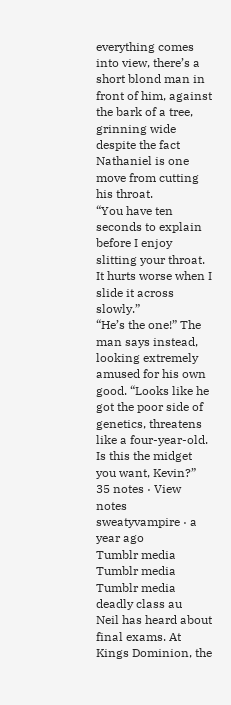everything comes into view, there’s a short blond man in front of him, against the bark of a tree, grinning wide despite the fact Nathaniel is one move from cutting his throat.
“You have ten seconds to explain before I enjoy slitting your throat. It hurts worse when I slide it across slowly.”
“He’s the one!” The man says instead, looking extremely amused for his own good. “Looks like he got the poor side of genetics, threatens like a four-year-old. Is this the midget you want, Kevin?”
35 notes · View notes
sweatyvampire · a year ago
Tumblr media
Tumblr media
Tumblr media
deadly class au
Neil has heard about final exams. At Kings Dominion, the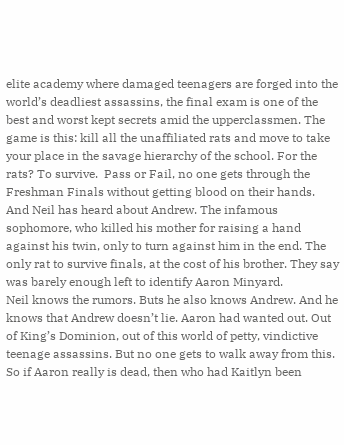elite academy where damaged teenagers are forged into the world’s deadliest assassins, the final exam is one of the best and worst kept secrets amid the upperclassmen. The game is this: kill all the unaffiliated rats and move to take your place in the savage hierarchy of the school. For the rats? To survive.  Pass or Fail, no one gets through the Freshman Finals without getting blood on their hands. And Neil has heard about Andrew. The infamous sophomore, who killed his mother for raising a hand against his twin, only to turn against him in the end. The only rat to survive finals, at the cost of his brother. They say was barely enough left to identify Aaron Minyard.
Neil knows the rumors. Buts he also knows Andrew. And he knows that Andrew doesn’t lie. Aaron had wanted out. Out of King’s Dominion, out of this world of petty, vindictive teenage assassins. But no one gets to walk away from this.  So if Aaron really is dead, then who had Kaitlyn been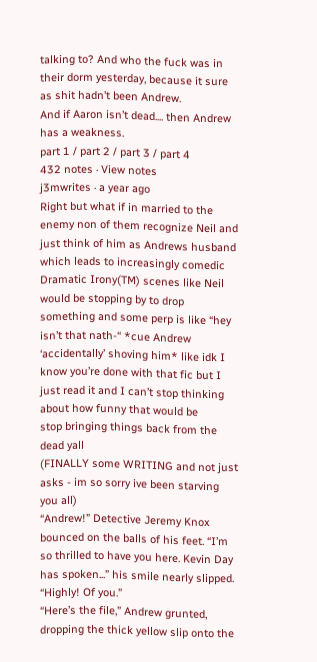talking to? And who the fuck was in their dorm yesterday, because it sure as shit hadn’t been Andrew.
And if Aaron isn’t dead.... then Andrew has a weakness.
part 1 / part 2 / part 3 / part 4
432 notes · View notes
j3mwrites · a year ago
Right but what if in married to the enemy non of them recognize Neil and just think of him as Andrews husband which leads to increasingly comedic Dramatic Irony(TM) scenes like Neil would be stopping by to drop something and some perp is like “hey isn’t that nath-“ *cue Andrew ‘accidentally’ shoving him* like idk I know you’re done with that fic but I just read it and I can’t stop thinking about how funny that would be
stop bringing things back from the dead yall
(FINALLY some WRITING and not just asks - im so sorry ive been starving you all)
“Andrew!” Detective Jeremy Knox bounced on the balls of his feet. “I’m so thrilled to have you here. Kevin Day has spoken...” his smile nearly slipped. “Highly! Of you.”
“Here’s the file,” Andrew grunted, dropping the thick yellow slip onto the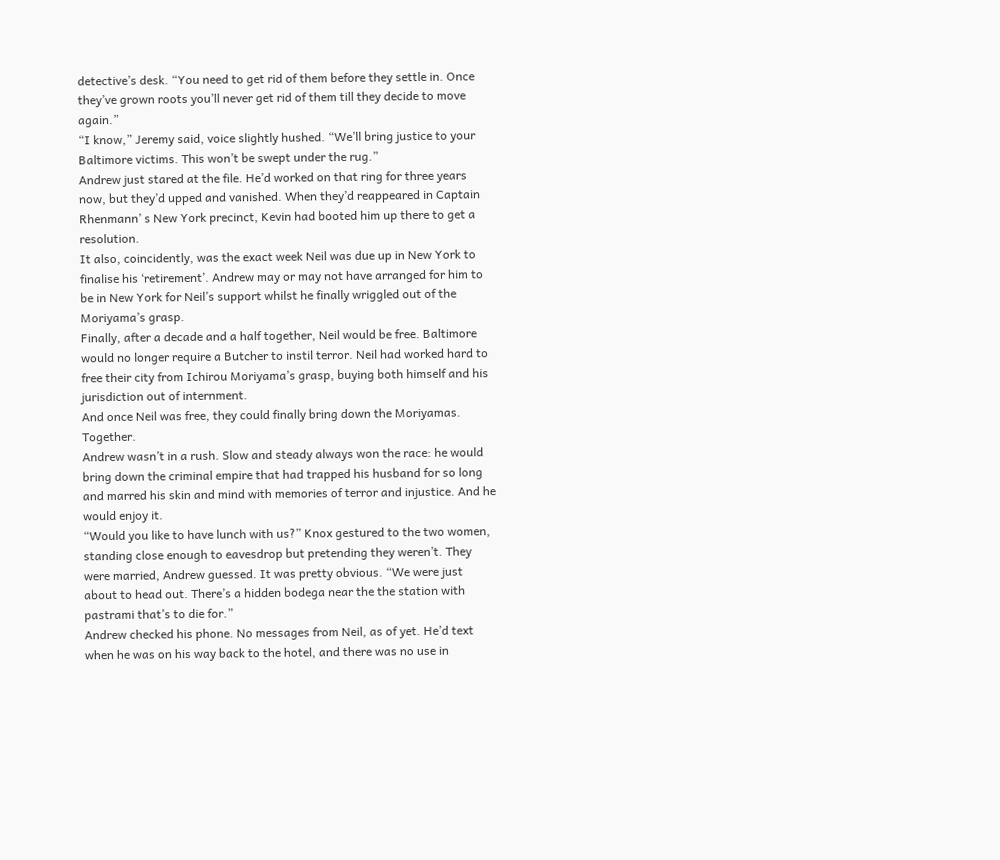detective’s desk. “You need to get rid of them before they settle in. Once they’ve grown roots you’ll never get rid of them till they decide to move again.”
“I know,” Jeremy said, voice slightly hushed. “We’ll bring justice to your Baltimore victims. This won’t be swept under the rug.”
Andrew just stared at the file. He’d worked on that ring for three years now, but they’d upped and vanished. When they’d reappeared in Captain Rhenmann’ s New York precinct, Kevin had booted him up there to get a resolution.
It also, coincidently, was the exact week Neil was due up in New York to finalise his ‘retirement’. Andrew may or may not have arranged for him to be in New York for Neil’s support whilst he finally wriggled out of the Moriyama’s grasp.
Finally, after a decade and a half together, Neil would be free. Baltimore would no longer require a Butcher to instil terror. Neil had worked hard to free their city from Ichirou Moriyama’s grasp, buying both himself and his jurisdiction out of internment.
And once Neil was free, they could finally bring down the Moriyamas. Together.
Andrew wasn’t in a rush. Slow and steady always won the race: he would bring down the criminal empire that had trapped his husband for so long and marred his skin and mind with memories of terror and injustice. And he would enjoy it.
“Would you like to have lunch with us?” Knox gestured to the two women, standing close enough to eavesdrop but pretending they weren’t. They were married, Andrew guessed. It was pretty obvious. “We were just about to head out. There’s a hidden bodega near the the station with pastrami that’s to die for.”
Andrew checked his phone. No messages from Neil, as of yet. He’d text when he was on his way back to the hotel, and there was no use in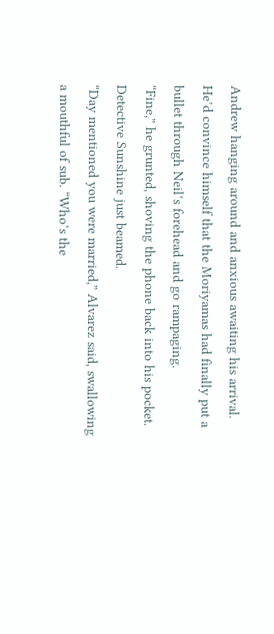Andrew hanging around and anxious awaiting his arrival. He’d convince himself that the Moriyamas had finally put a bullet through Neil’s forehead and go rampaging.
“Fine,” he grunted, shoving the phone back into his pocket.
Detective Sunshine just beamed.
“Day mentioned you were married,” Alvarez said, swallowing a mouthful of sub. “Who’s the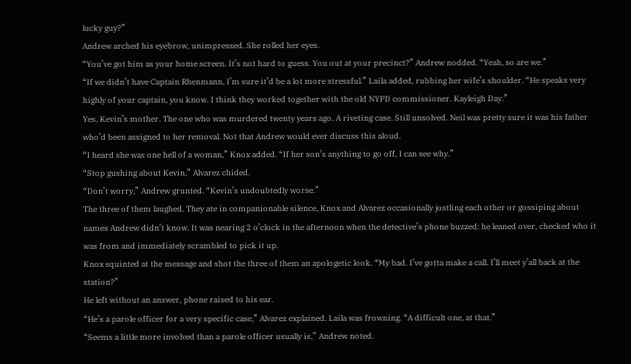lucky guy?”
Andrew arched his eyebrow, unimpressed. She rolled her eyes.
“You’ve got him as your home screen. It’s not hard to guess. You out at your precinct?” Andrew nodded. “Yeah, so are we.”
“If we didn’t have Captain Rhenmann, I’m sure it’d be a lot more stressful.” Laila added, rubbing her wife’s shoulder. “He speaks very highly of your captain, you know. I think they worked together with the old NYPD commissioner. Kayleigh Day.”
Yes, Kevin’s mother. The one who was murdered twenty years ago. A riveting case. Still unsolved. Neil was pretty sure it was his father who’d been assigned to her removal. Not that Andrew would ever discuss this aloud.
“I heard she was one hell of a woman,” Knox added. “If her son’s anything to go off, I can see why.”
“Stop gushing about Kevin,” Alvarez chided.
“Don’t worry,” Andrew grunted. “Kevin’s undoubtedly worse.”
The three of them laughed. They ate in companionable silence, Knox and Alvarez occasionally jostling each other or gossiping about names Andrew didn’t know. It was nearing 2 o’clock in the afternoon when the detective’s phone buzzed: he leaned over, checked who it was from and immediately scrambled to pick it up.
Knox squinted at the message and shot the three of them an apologetic look. “My bad. I’ve gotta make a call. I’ll meet y’all back at the station?”
He left without an answer, phone raised to his ear.
“He’s a parole officer for a very specific case,” Alvarez explained. Laila was frowning. “A difficult one, at that.”
“Seems a little more involved than a parole officer usually is,” Andrew noted.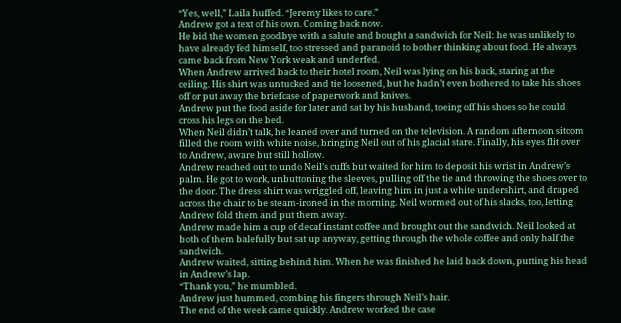“Yes, well,” Laila huffed. “Jeremy likes to care.”
Andrew got a text of his own. Coming back now.
He bid the women goodbye with a salute and bought a sandwich for Neil: he was unlikely to have already fed himself, too stressed and paranoid to bother thinking about food. He always came back from New York weak and underfed.
When Andrew arrived back to their hotel room, Neil was lying on his back, staring at the ceiling. His shirt was untucked and tie loosened, but he hadn’t even bothered to take his shoes off or put away the briefcase of paperwork and knives.
Andrew put the food aside for later and sat by his husband, toeing off his shoes so he could cross his legs on the bed.
When Neil didn’t talk, he leaned over and turned on the television. A random afternoon sitcom filled the room with white noise, bringing Neil out of his glacial stare. Finally, his eyes flit over to Andrew, aware but still hollow.
Andrew reached out to undo Neil’s cuffs but waited for him to deposit his wrist in Andrew’s palm. He got to work, unbuttoning the sleeves, pulling off the tie and throwing the shoes over to the door. The dress shirt was wriggled off, leaving him in just a white undershirt, and draped across the chair to be steam-ironed in the morning. Neil wormed out of his slacks, too, letting Andrew fold them and put them away.
Andrew made him a cup of decaf instant coffee and brought out the sandwich. Neil looked at both of them balefully but sat up anyway, getting through the whole coffee and only half the sandwich.
Andrew waited, sitting behind him. When he was finished he laid back down, putting his head in Andrew’s lap.
“Thank you,” he mumbled.
Andrew just hummed, combing his fingers through Neil’s hair.
The end of the week came quickly. Andrew worked the case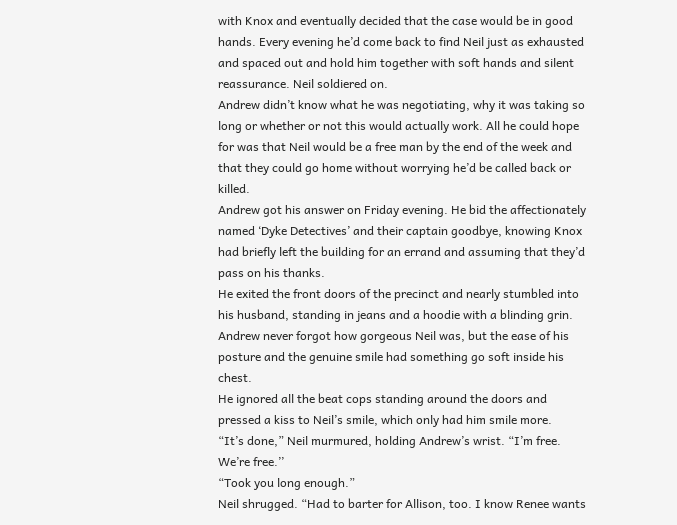with Knox and eventually decided that the case would be in good hands. Every evening he’d come back to find Neil just as exhausted and spaced out and hold him together with soft hands and silent reassurance. Neil soldiered on.
Andrew didn’t know what he was negotiating, why it was taking so long or whether or not this would actually work. All he could hope for was that Neil would be a free man by the end of the week and that they could go home without worrying he’d be called back or killed.
Andrew got his answer on Friday evening. He bid the affectionately named ‘Dyke Detectives’ and their captain goodbye, knowing Knox had briefly left the building for an errand and assuming that they’d pass on his thanks.
He exited the front doors of the precinct and nearly stumbled into his husband, standing in jeans and a hoodie with a blinding grin. Andrew never forgot how gorgeous Neil was, but the ease of his posture and the genuine smile had something go soft inside his chest.
He ignored all the beat cops standing around the doors and pressed a kiss to Neil’s smile, which only had him smile more.
“It’s done,” Neil murmured, holding Andrew’s wrist. “I’m free. We’re free.’’
“Took you long enough.”
Neil shrugged. “Had to barter for Allison, too. I know Renee wants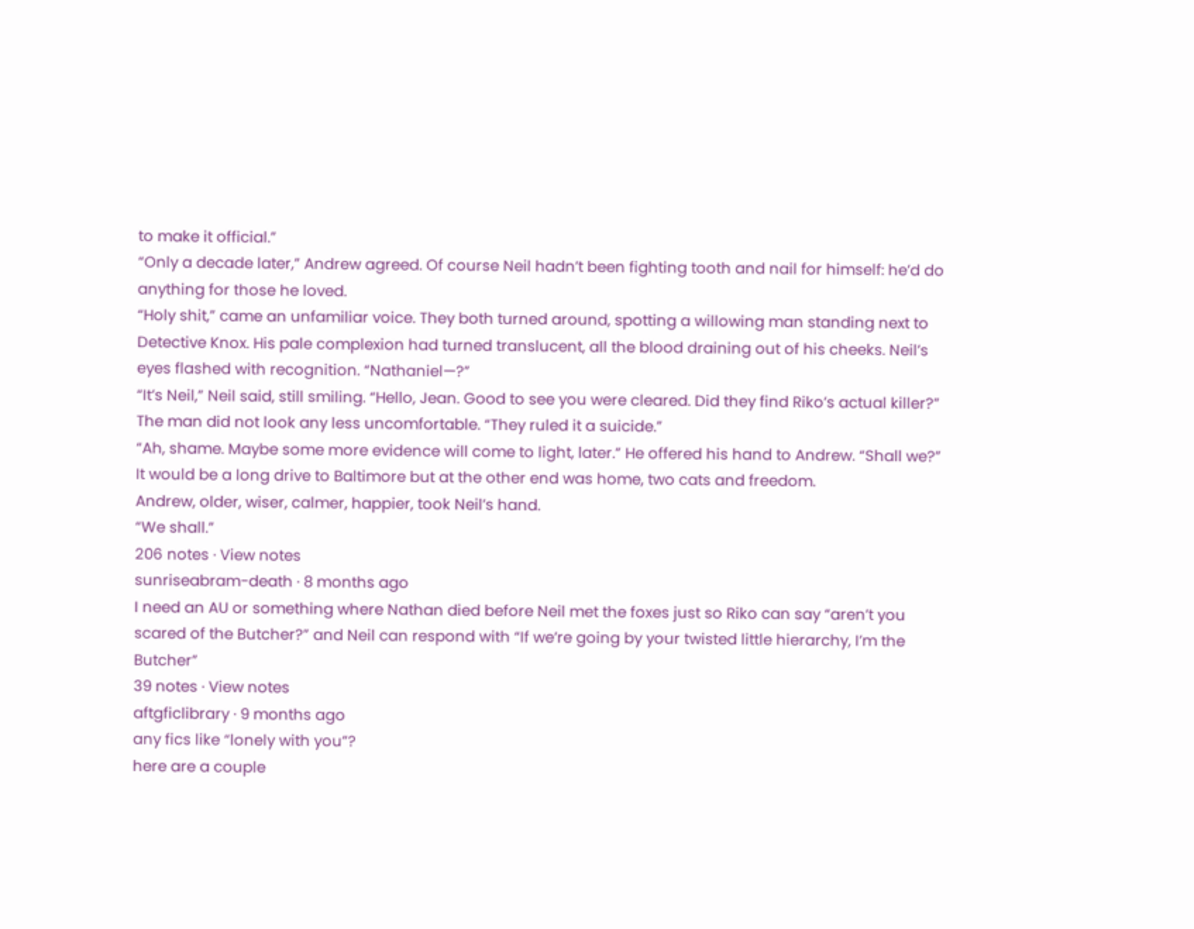to make it official.”
“Only a decade later,” Andrew agreed. Of course Neil hadn’t been fighting tooth and nail for himself: he’d do anything for those he loved.
“Holy shit,” came an unfamiliar voice. They both turned around, spotting a willowing man standing next to Detective Knox. His pale complexion had turned translucent, all the blood draining out of his cheeks. Neil’s eyes flashed with recognition. “Nathaniel—?”
“It’s Neil,” Neil said, still smiling. “Hello, Jean. Good to see you were cleared. Did they find Riko’s actual killer?”
The man did not look any less uncomfortable. “They ruled it a suicide.”
“Ah, shame. Maybe some more evidence will come to light, later.” He offered his hand to Andrew. “Shall we?”
It would be a long drive to Baltimore but at the other end was home, two cats and freedom.
Andrew, older, wiser, calmer, happier, took Neil’s hand.
“We shall.”
206 notes · View notes
sunriseabram-death · 8 months ago
I need an AU or something where Nathan died before Neil met the foxes just so Riko can say “aren’t you scared of the Butcher?” and Neil can respond with “If we’re going by your twisted little hierarchy, I’m the Butcher”
39 notes · View notes
aftgficlibrary · 9 months ago
any fics like “lonely with you”?
here are a couple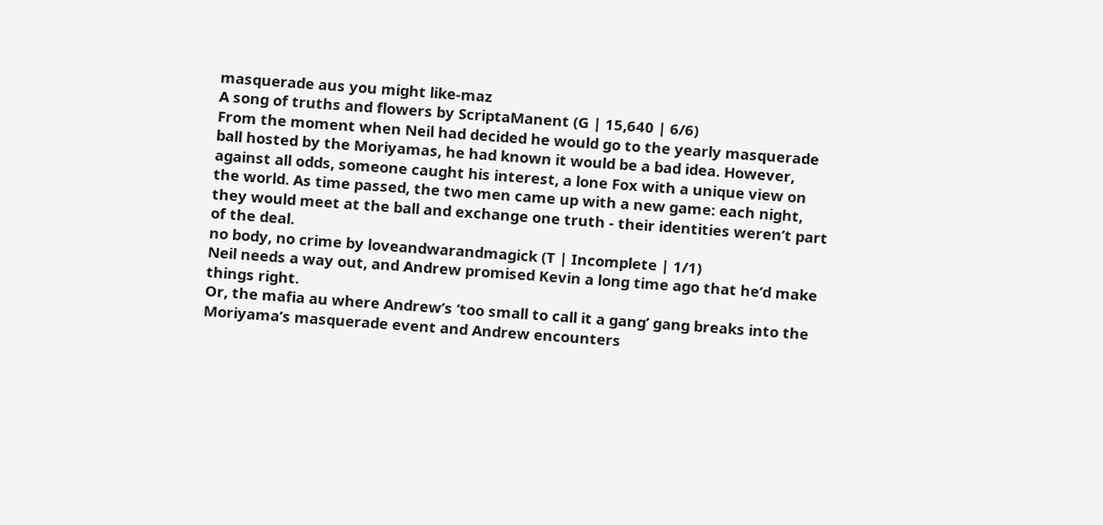masquerade aus you might like-maz
A song of truths and flowers by ScriptaManent (G | 15,640 | 6/6)
From the moment when Neil had decided he would go to the yearly masquerade ball hosted by the Moriyamas, he had known it would be a bad idea. However, against all odds, someone caught his interest, a lone Fox with a unique view on the world. As time passed, the two men came up with a new game: each night, they would meet at the ball and exchange one truth - their identities weren’t part of the deal.
no body, no crime by loveandwarandmagick (T | Incomplete | 1/1)
Neil needs a way out, and Andrew promised Kevin a long time ago that he’d make things right.
Or, the mafia au where Andrew’s ‘too small to call it a gang’ gang breaks into the Moriyama’s masquerade event and Andrew encounters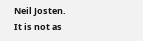Neil Josten.
It is not as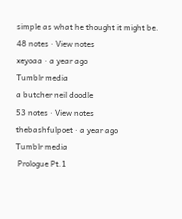simple as what he thought it might be.
48 notes · View notes
xeyoaa · a year ago
Tumblr media
a butcher neil doodle
53 notes · View notes
thebashfulpoet · a year ago
Tumblr media
 Prologue Pt.1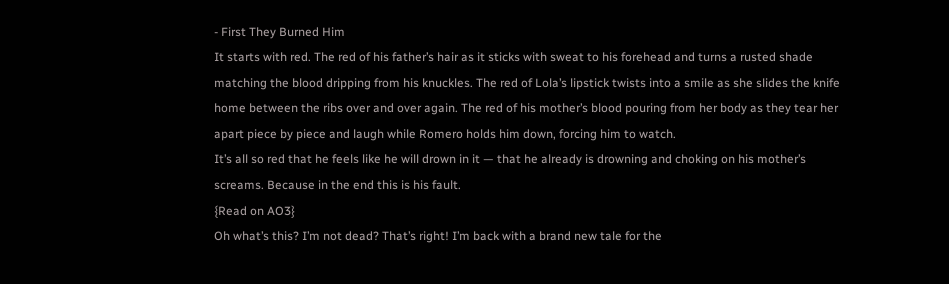- First They Burned Him
It starts with red. The red of his father’s hair as it sticks with sweat to his forehead and turns a rusted shade matching the blood dripping from his knuckles. The red of Lola’s lipstick twists into a smile as she slides the knife home between the ribs over and over again. The red of his mother’s blood pouring from her body as they tear her apart piece by piece and laugh while Romero holds him down, forcing him to watch.
It’s all so red that he feels like he will drown in it — that he already is drowning and choking on his mother’s screams. Because in the end this is his fault.
{Read on AO3}
Oh what’s this? I’m not dead? That’s right! I’m back with a brand new tale for the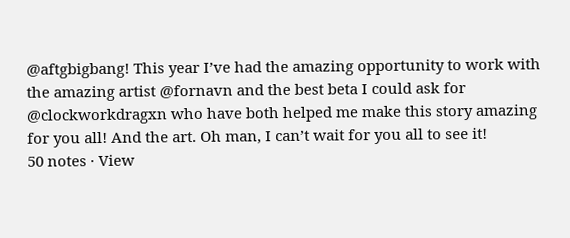@aftgbigbang! This year I’ve had the amazing opportunity to work with the amazing artist @fornavn and the best beta I could ask for @clockworkdragxn who have both helped me make this story amazing for you all! And the art. Oh man, I can’t wait for you all to see it!
50 notes · View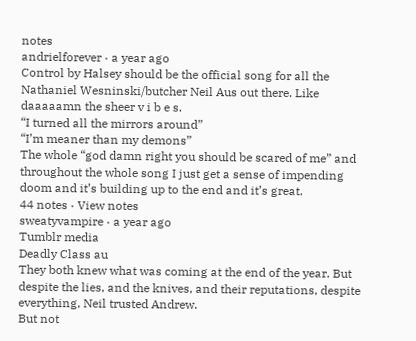notes
andrielforever · a year ago
Control by Halsey should be the official song for all the Nathaniel Wesninski/butcher Neil Aus out there. Like daaaaamn the sheer v i b e s.
“I turned all the mirrors around”
“I’m meaner than my demons”
The whole “god damn right you should be scared of me” and throughout the whole song I just get a sense of impending doom and it’s building up to the end and it’s great.
44 notes · View notes
sweatyvampire · a year ago
Tumblr media
Deadly Class au
They both knew what was coming at the end of the year. But despite the lies, and the knives, and their reputations, despite everything, Neil trusted Andrew.
But not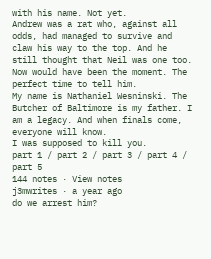with his name. Not yet.
Andrew was a rat who, against all odds, had managed to survive and claw his way to the top. And he still thought that Neil was one too.
Now would have been the moment. The perfect time to tell him.
My name is Nathaniel Wesninski. The Butcher of Baltimore is my father. I am a legacy. And when finals come, everyone will know.
I was supposed to kill you.
part 1 / part 2 / part 3 / part 4 / part 5
144 notes · View notes
j3mwrites · a year ago
do we arrest him?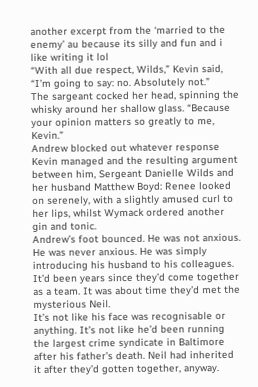another excerpt from the ‘married to the enemy’ au because its silly and fun and i like writing it lol
“With all due respect, Wilds,” Kevin said, “I’m going to say: no. Absolutely not.”
The sargeant cocked her head, spinning the whisky around her shallow glass. “Because your opinion matters so greatly to me, Kevin.”
Andrew blocked out whatever response Kevin managed and the resulting argument between him, Sergeant Danielle Wilds and her husband Matthew Boyd: Renee looked on serenely, with a slightly amused curl to her lips, whilst Wymack ordered another gin and tonic.
Andrew’s foot bounced. He was not anxious. He was never anxious. He was simply introducing his husband to his colleagues. It’d been years since they’d come together as a team. It was about time they’d met the mysterious Neil.
It’s not like his face was recognisable or anything. It’s not like he’d been running the largest crime syndicate in Baltimore after his father’s death. Neil had inherited it after they’d gotten together, anyway.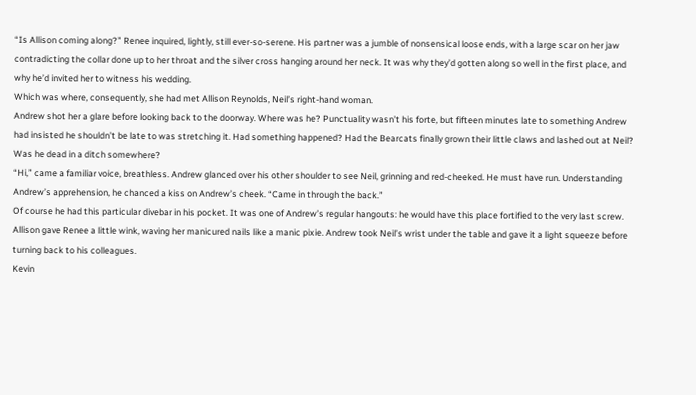“Is Allison coming along?” Renee inquired, lightly, still ever-so-serene. His partner was a jumble of nonsensical loose ends, with a large scar on her jaw contradicting the collar done up to her throat and the silver cross hanging around her neck. It was why they’d gotten along so well in the first place, and why he’d invited her to witness his wedding.
Which was where, consequently, she had met Allison Reynolds, Neil’s right-hand woman.
Andrew shot her a glare before looking back to the doorway. Where was he? Punctuality wasn’t his forte, but fifteen minutes late to something Andrew had insisted he shouldn’t be late to was stretching it. Had something happened? Had the Bearcats finally grown their little claws and lashed out at Neil? Was he dead in a ditch somewhere?
“Hi,” came a familiar voice, breathless. Andrew glanced over his other shoulder to see Neil, grinning and red-cheeked. He must have run. Understanding Andrew’s apprehension, he chanced a kiss on Andrew’s cheek. “Came in through the back.”
Of course he had this particular divebar in his pocket. It was one of Andrew’s regular hangouts: he would have this place fortified to the very last screw.
Allison gave Renee a little wink, waving her manicured nails like a manic pixie. Andrew took Neil’s wrist under the table and gave it a light squeeze before turning back to his colleagues.
Kevin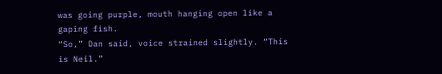was going purple, mouth hanging open like a gaping fish.
“So,” Dan said, voice strained slightly. “This is Neil.”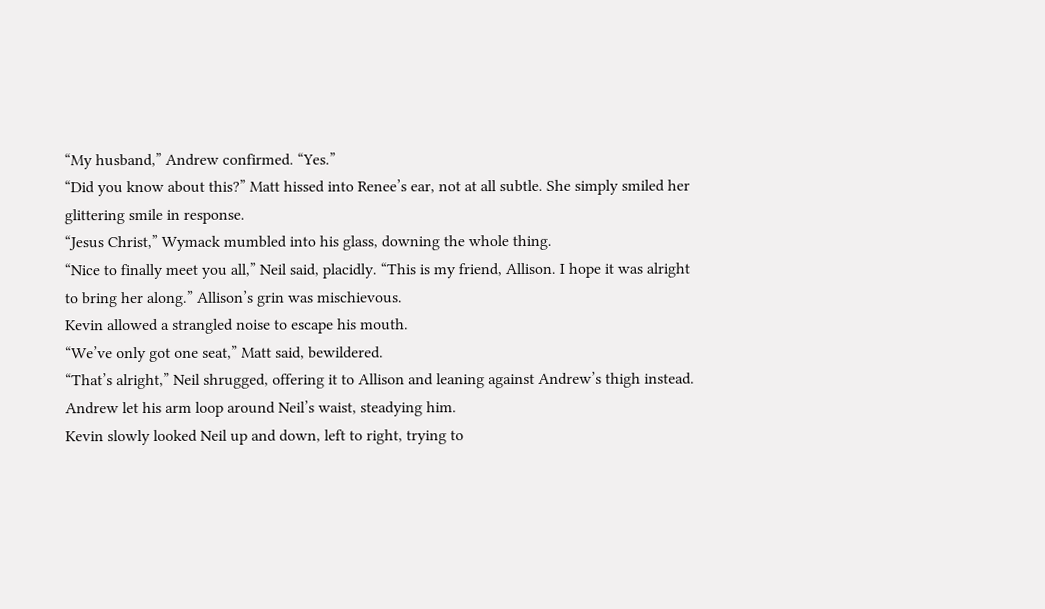“My husband,” Andrew confirmed. “Yes.”
“Did you know about this?” Matt hissed into Renee’s ear, not at all subtle. She simply smiled her glittering smile in response.
“Jesus Christ,” Wymack mumbled into his glass, downing the whole thing.
“Nice to finally meet you all,” Neil said, placidly. “This is my friend, Allison. I hope it was alright to bring her along.” Allison’s grin was mischievous.
Kevin allowed a strangled noise to escape his mouth.
“We’ve only got one seat,” Matt said, bewildered.
“That’s alright,” Neil shrugged, offering it to Allison and leaning against Andrew’s thigh instead. Andrew let his arm loop around Neil’s waist, steadying him.
Kevin slowly looked Neil up and down, left to right, trying to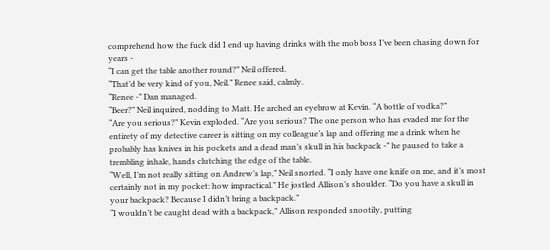comprehend how the fuck did I end up having drinks with the mob boss I’ve been chasing down for years -
“I can get the table another round?” Neil offered.
“That’d be very kind of you, Neil.” Renee said, calmly.
“Renee -” Dan managed.
“Beer?” Neil inquired, nodding to Matt. He arched an eyebrow at Kevin. “A bottle of vodka?”
“Are you serious?” Kevin exploded. “Are you serious? The one person who has evaded me for the entirety of my detective career is sitting on my colleague’s lap and offering me a drink when he probably has knives in his pockets and a dead man’s skull in his backpack -” he paused to take a trembling inhale, hands clutching the edge of the table.
“Well, I’m not really sitting on Andrew’s lap,” Neil snorted. “I only have one knife on me, and it’s most certainly not in my pocket: how impractical.” He jostled Allison’s shoulder. “Do you have a skull in your backpack? Because I didn’t bring a backpack.”
“I wouldn’t be caught dead with a backpack,” Allison responded snootily, putting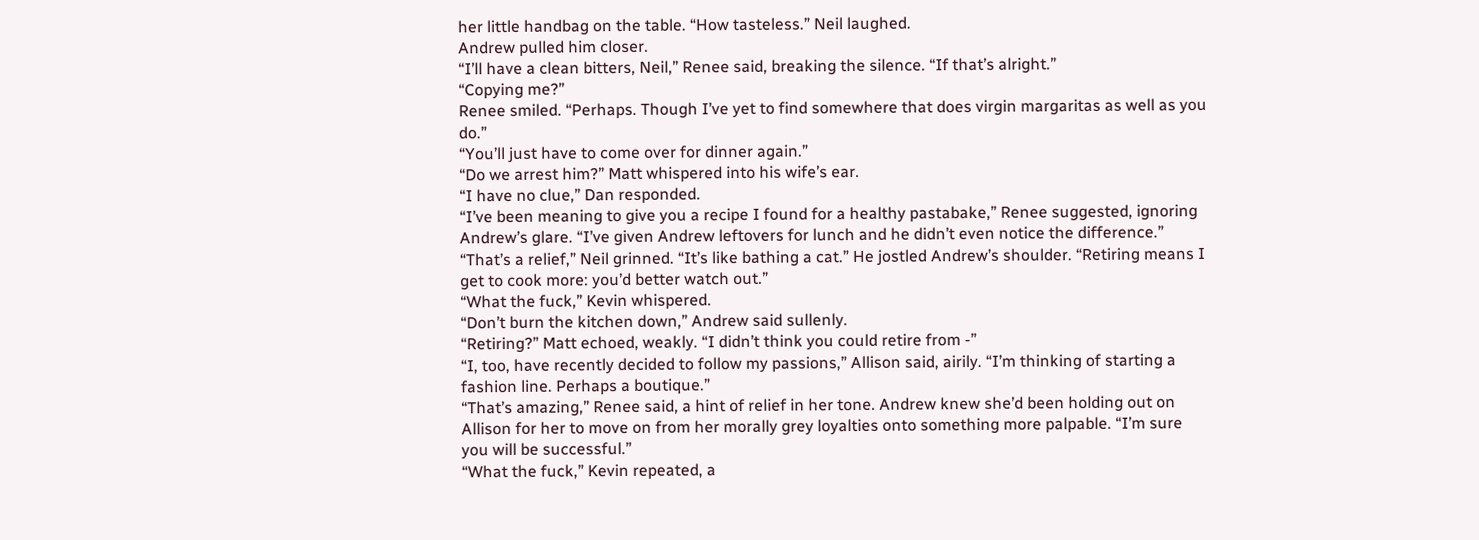her little handbag on the table. “How tasteless.” Neil laughed.
Andrew pulled him closer.
“I’ll have a clean bitters, Neil,” Renee said, breaking the silence. “If that’s alright.”
“Copying me?”
Renee smiled. “Perhaps. Though I’ve yet to find somewhere that does virgin margaritas as well as you do.”
“You’ll just have to come over for dinner again.”
“Do we arrest him?” Matt whispered into his wife’s ear.
“I have no clue,” Dan responded.
“I’ve been meaning to give you a recipe I found for a healthy pastabake,” Renee suggested, ignoring Andrew’s glare. “I’ve given Andrew leftovers for lunch and he didn’t even notice the difference.”
“That’s a relief,” Neil grinned. “It’s like bathing a cat.” He jostled Andrew’s shoulder. “Retiring means I get to cook more: you’d better watch out.”
“What the fuck,” Kevin whispered.
“Don’t burn the kitchen down,” Andrew said sullenly.
“Retiring?” Matt echoed, weakly. “I didn’t think you could retire from -”
“I, too, have recently decided to follow my passions,” Allison said, airily. “I’m thinking of starting a fashion line. Perhaps a boutique.”
“That’s amazing,” Renee said, a hint of relief in her tone. Andrew knew she’d been holding out on Allison for her to move on from her morally grey loyalties onto something more palpable. “I’m sure you will be successful.”
“What the fuck,” Kevin repeated, a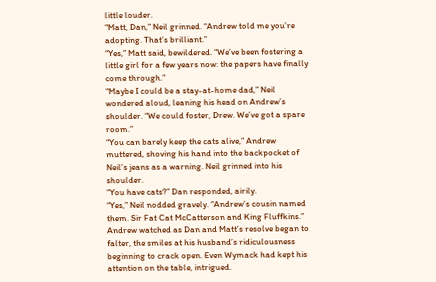little louder.
“Matt, Dan,” Neil grinned. “Andrew told me you’re adopting. That’s brilliant.”
“Yes,” Matt said, bewildered. “We’ve been fostering a little girl for a few years now: the papers have finally come through.”
“Maybe I could be a stay-at-home dad,” Neil wondered aloud, leaning his head on Andrew’s shoulder. “We could foster, Drew. We’ve got a spare room.”
“You can barely keep the cats alive,” Andrew muttered, shoving his hand into the backpocket of Neil’s jeans as a warning. Neil grinned into his shoulder.
“You have cats?” Dan responded, airily.
“Yes,” Neil nodded gravely. “Andrew’s cousin named them. Sir Fat Cat McCatterson and King Fluffkins.”
Andrew watched as Dan and Matt’s resolve began to falter, the smiles at his husband’s ridiculousness beginning to crack open. Even Wymack had kept his attention on the table, intrigued.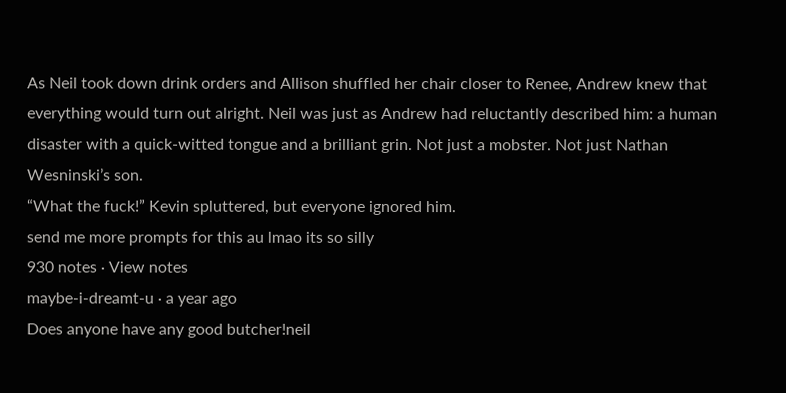As Neil took down drink orders and Allison shuffled her chair closer to Renee, Andrew knew that everything would turn out alright. Neil was just as Andrew had reluctantly described him: a human disaster with a quick-witted tongue and a brilliant grin. Not just a mobster. Not just Nathan Wesninski’s son.
“What the fuck!” Kevin spluttered, but everyone ignored him.
send me more prompts for this au lmao its so silly
930 notes · View notes
maybe-i-dreamt-u · a year ago
Does anyone have any good butcher!neil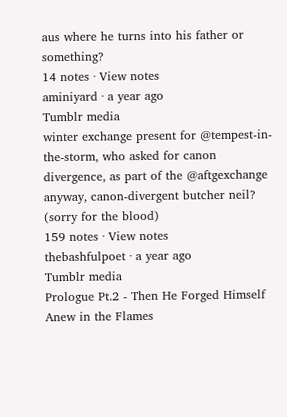aus where he turns into his father or something?
14 notes · View notes
aminiyard · a year ago
Tumblr media
winter exchange present for @tempest-in-the-storm, who asked for canon divergence, as part of the @aftgexchange
anyway, canon-divergent butcher neil?
(sorry for the blood)
159 notes · View notes
thebashfulpoet · a year ago
Tumblr media
Prologue Pt.2 - Then He Forged Himself Anew in the Flames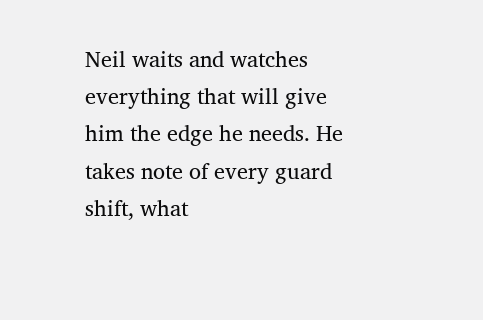Neil waits and watches everything that will give him the edge he needs. He takes note of every guard shift, what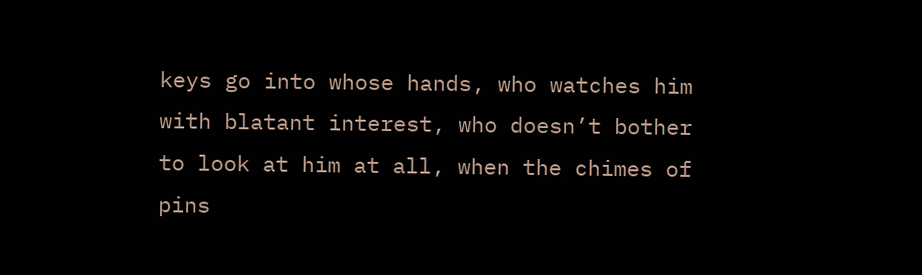keys go into whose hands, who watches him with blatant interest, who doesn’t bother to look at him at all, when the chimes of pins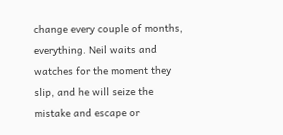change every couple of months, everything. Neil waits and watches for the moment they slip, and he will seize the mistake and escape or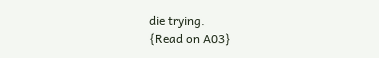die trying.
{Read on A03}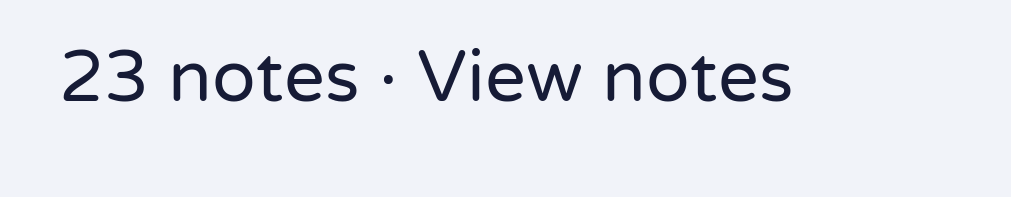23 notes · View notes